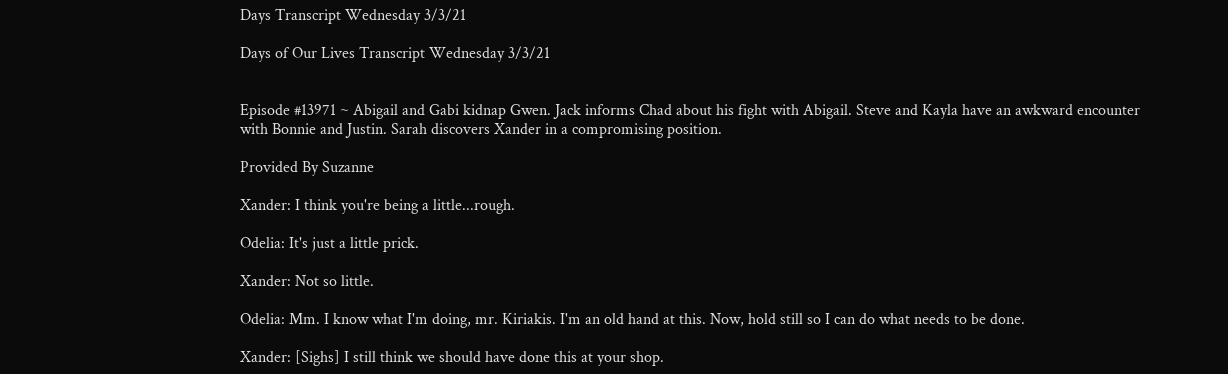Days Transcript Wednesday 3/3/21

Days of Our Lives Transcript Wednesday 3/3/21


Episode #13971 ~ Abigail and Gabi kidnap Gwen. Jack informs Chad about his fight with Abigail. Steve and Kayla have an awkward encounter with Bonnie and Justin. Sarah discovers Xander in a compromising position.

Provided By Suzanne

Xander: I think you're being a little...rough.

Odelia: It's just a little prick.

Xander: Not so little.

Odelia: Mm. I know what I'm doing, mr. Kiriakis. I'm an old hand at this. Now, hold still so I can do what needs to be done.

Xander: [Sighs] I still think we should have done this at your shop.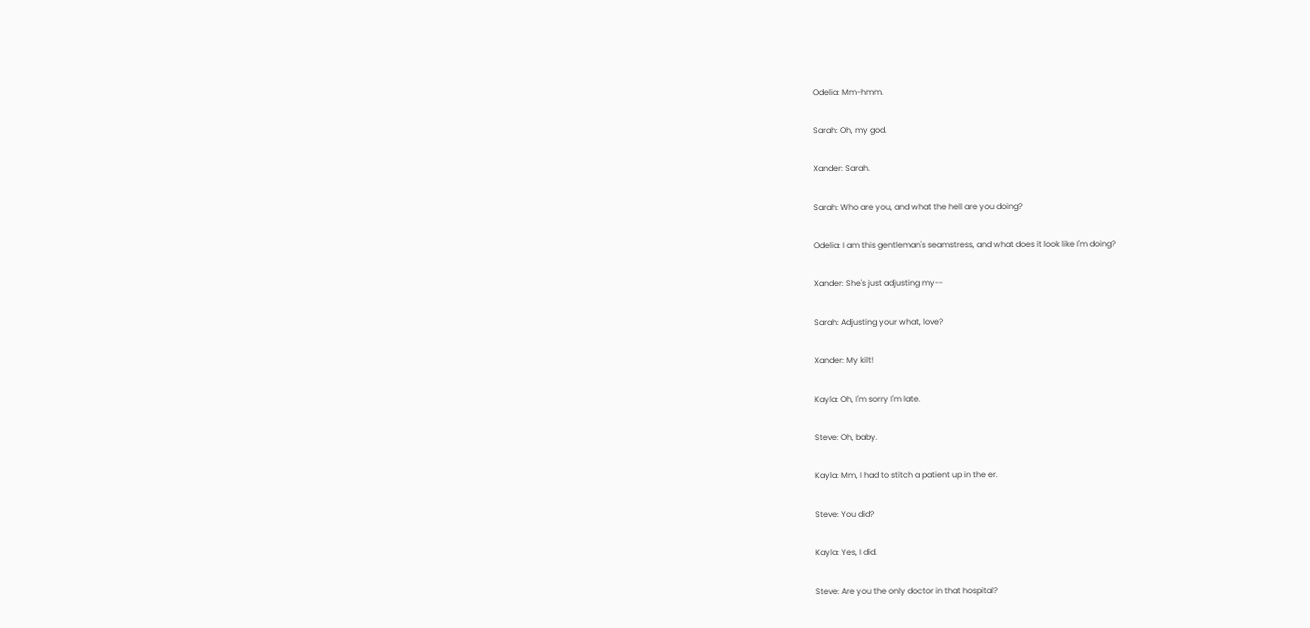Odelia: Mm-hmm.

Sarah: Oh, my god.

Xander: Sarah.

Sarah: Who are you, and what the hell are you doing?

Odelia: I am this gentleman's seamstress, and what does it look like I'm doing?

Xander: She's just adjusting my--

Sarah: Adjusting your what, love?

Xander: My kilt!

Kayla: Oh, I'm sorry I'm late.

Steve: Oh, baby.

Kayla: Mm, I had to stitch a patient up in the er.

Steve: You did?

Kayla: Yes, I did.

Steve: Are you the only doctor in that hospital?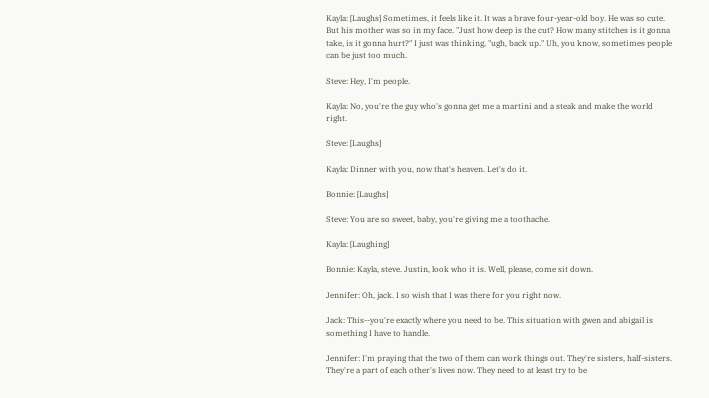Kayla: [Laughs] Sometimes, it feels like it. It was a brave four-year-old boy. He was so cute. But his mother was so in my face. "Just how deep is the cut? How many stitches is it gonna take, is it gonna hurt?" I just was thinking, "ugh, back up." Uh, you know, sometimes people can be just too much.

Steve: Hey, I'm people.

Kayla: No, you're the guy who's gonna get me a martini and a steak and make the world right.

Steve: [Laughs]

Kayla: Dinner with you, now that's heaven. Let's do it.

Bonnie: [Laughs]

Steve: You are so sweet, baby, you're giving me a toothache.

Kayla: [Laughing]

Bonnie: Kayla, steve. Justin, look who it is. Well, please, come sit down.

Jennifer: Oh, jack. I so wish that I was there for you right now.

Jack: This--you're exactly where you need to be. This situation with gwen and abigail is something I have to handle.

Jennifer: I'm praying that the two of them can work things out. They're sisters, half-sisters. They're a part of each other's lives now. They need to at least try to be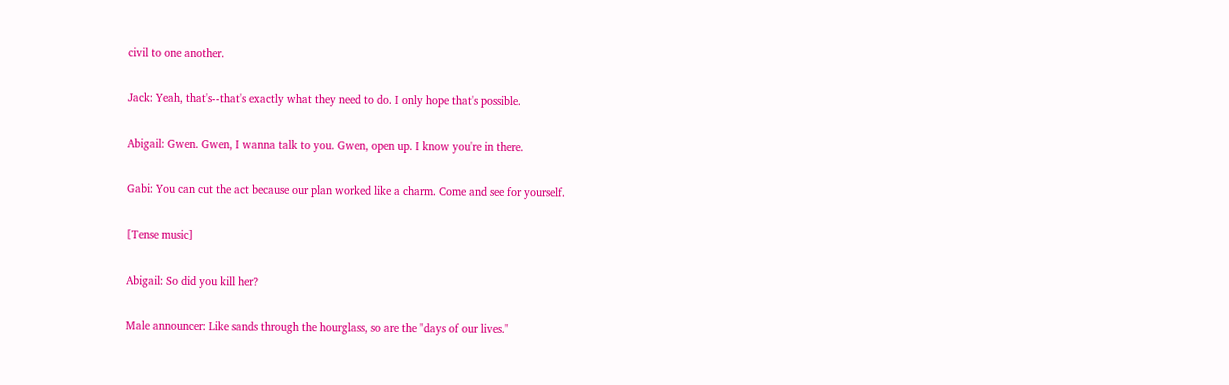civil to one another.

Jack: Yeah, that's--that's exactly what they need to do. I only hope that's possible.

Abigail: Gwen. Gwen, I wanna talk to you. Gwen, open up. I know you're in there.

Gabi: You can cut the act because our plan worked like a charm. Come and see for yourself.

[Tense music]

Abigail: So did you kill her?

Male announcer: Like sands through the hourglass, so are the "days of our lives."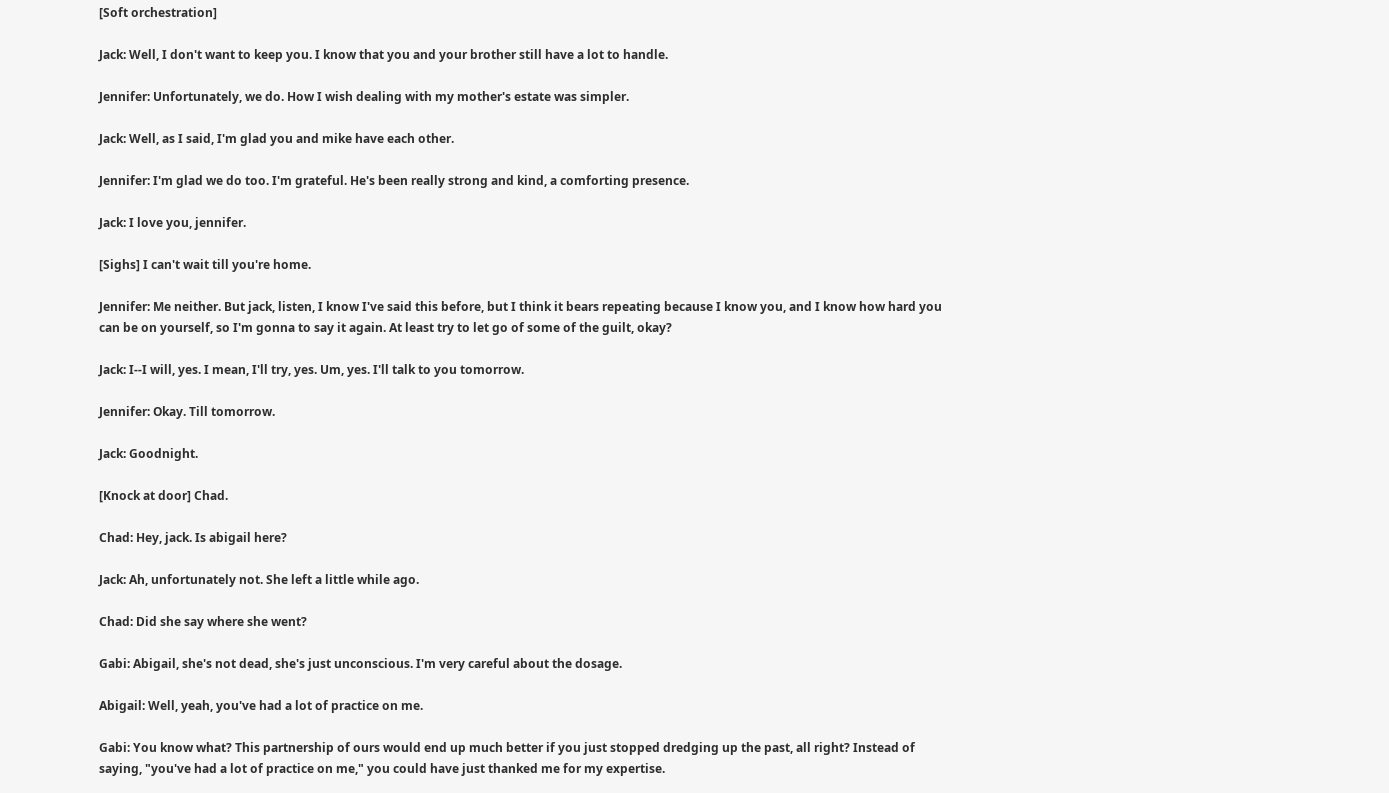[Soft orchestration]

Jack: Well, I don't want to keep you. I know that you and your brother still have a lot to handle.

Jennifer: Unfortunately, we do. How I wish dealing with my mother's estate was simpler.

Jack: Well, as I said, I'm glad you and mike have each other.

Jennifer: I'm glad we do too. I'm grateful. He's been really strong and kind, a comforting presence.

Jack: I love you, jennifer.

[Sighs] I can't wait till you're home.

Jennifer: Me neither. But jack, listen, I know I've said this before, but I think it bears repeating because I know you, and I know how hard you can be on yourself, so I'm gonna to say it again. At least try to let go of some of the guilt, okay?

Jack: I--I will, yes. I mean, I'll try, yes. Um, yes. I'll talk to you tomorrow.

Jennifer: Okay. Till tomorrow.

Jack: Goodnight.

[Knock at door] Chad.

Chad: Hey, jack. Is abigail here?

Jack: Ah, unfortunately not. She left a little while ago.

Chad: Did she say where she went?

Gabi: Abigail, she's not dead, she's just unconscious. I'm very careful about the dosage.

Abigail: Well, yeah, you've had a lot of practice on me.

Gabi: You know what? This partnership of ours would end up much better if you just stopped dredging up the past, all right? Instead of saying, "you've had a lot of practice on me," you could have just thanked me for my expertise.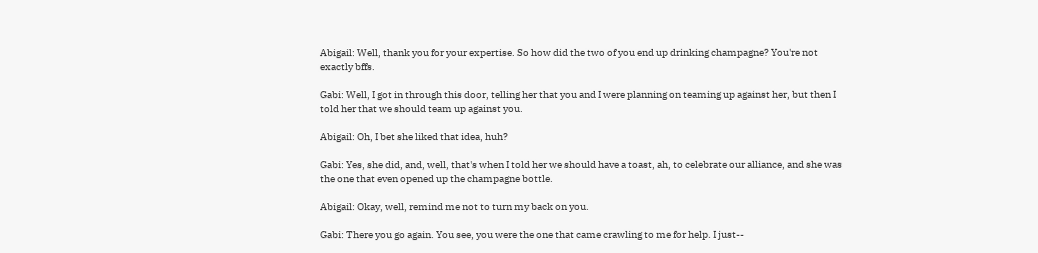Abigail: Well, thank you for your expertise. So how did the two of you end up drinking champagne? You're not exactly bffs.

Gabi: Well, I got in through this door, telling her that you and I were planning on teaming up against her, but then I told her that we should team up against you.

Abigail: Oh, I bet she liked that idea, huh?

Gabi: Yes, she did, and, well, that's when I told her we should have a toast, ah, to celebrate our alliance, and she was the one that even opened up the champagne bottle.

Abigail: Okay, well, remind me not to turn my back on you.

Gabi: There you go again. You see, you were the one that came crawling to me for help. I just--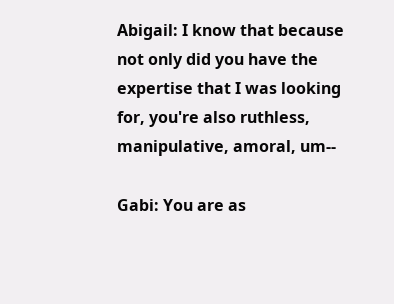Abigail: I know that because not only did you have the expertise that I was looking for, you're also ruthless, manipulative, amoral, um--

Gabi: You are as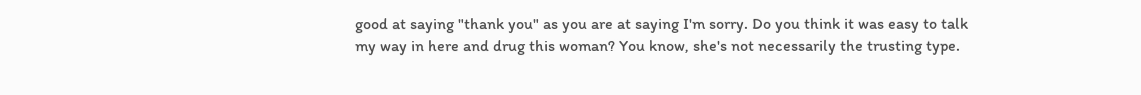good at saying "thank you" as you are at saying I'm sorry. Do you think it was easy to talk my way in here and drug this woman? You know, she's not necessarily the trusting type.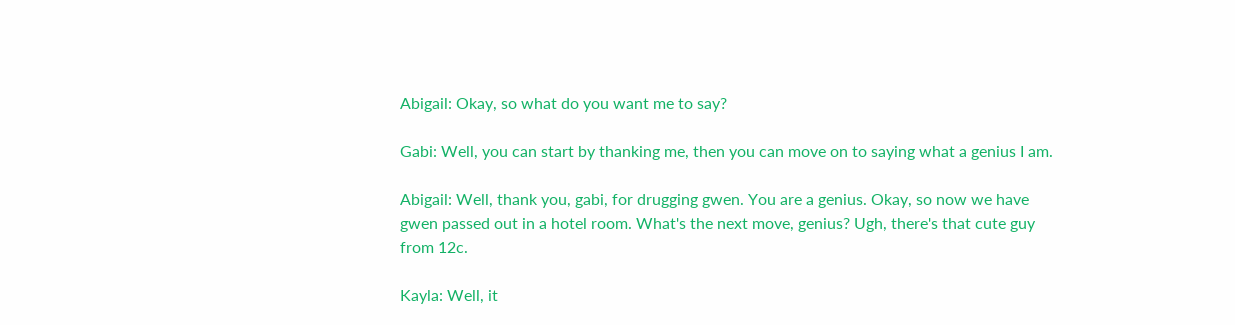Abigail: Okay, so what do you want me to say?

Gabi: Well, you can start by thanking me, then you can move on to saying what a genius I am.

Abigail: Well, thank you, gabi, for drugging gwen. You are a genius. Okay, so now we have gwen passed out in a hotel room. What's the next move, genius? Ugh, there's that cute guy from 12c.

Kayla: Well, it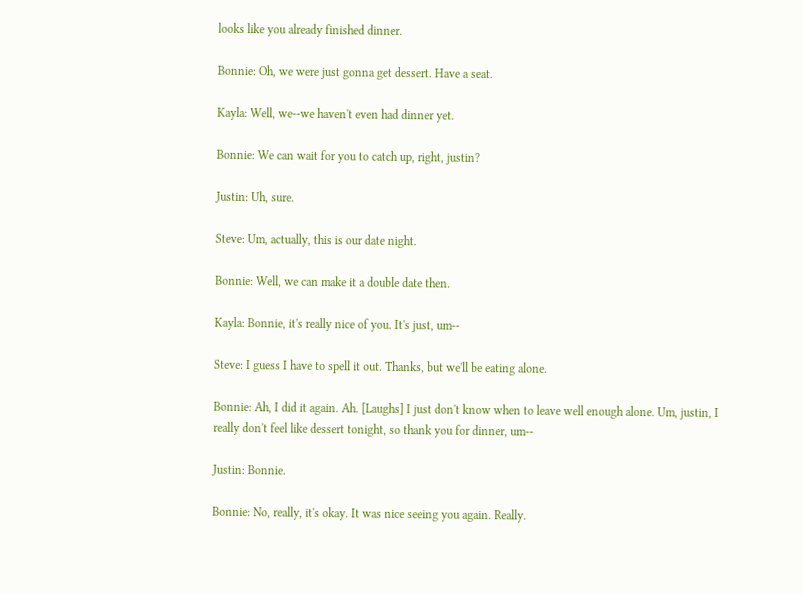looks like you already finished dinner.

Bonnie: Oh, we were just gonna get dessert. Have a seat.

Kayla: Well, we--we haven't even had dinner yet.

Bonnie: We can wait for you to catch up, right, justin?

Justin: Uh, sure.

Steve: Um, actually, this is our date night.

Bonnie: Well, we can make it a double date then.

Kayla: Bonnie, it's really nice of you. It's just, um--

Steve: I guess I have to spell it out. Thanks, but we'll be eating alone.

Bonnie: Ah, I did it again. Ah. [Laughs] I just don't know when to leave well enough alone. Um, justin, I really don't feel like dessert tonight, so thank you for dinner, um--

Justin: Bonnie.

Bonnie: No, really, it's okay. It was nice seeing you again. Really.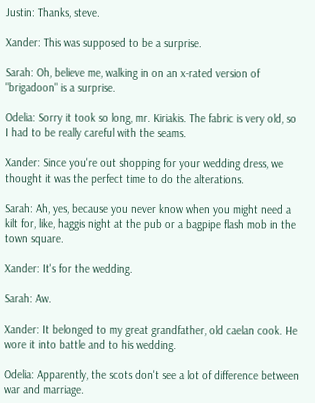Justin: Thanks, steve.

Xander: This was supposed to be a surprise.

Sarah: Oh, believe me, walking in on an x-rated version of "brigadoon" is a surprise.

Odelia: Sorry it took so long, mr. Kiriakis. The fabric is very old, so I had to be really careful with the seams.

Xander: Since you're out shopping for your wedding dress, we thought it was the perfect time to do the alterations.

Sarah: Ah, yes, because you never know when you might need a kilt for, like, haggis night at the pub or a bagpipe flash mob in the town square.

Xander: It's for the wedding.

Sarah: Aw.

Xander: It belonged to my great grandfather, old caelan cook. He wore it into battle and to his wedding.

Odelia: Apparently, the scots don't see a lot of difference between war and marriage.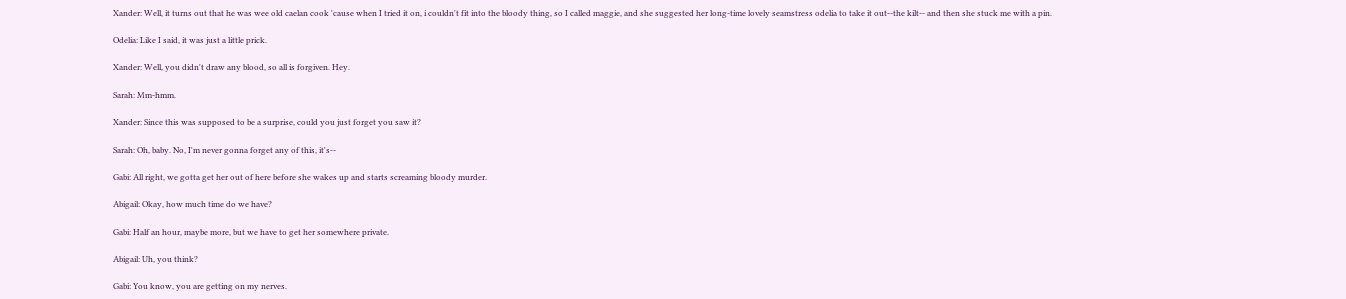Xander: Well, it turns out that he was wee old caelan cook 'cause when I tried it on, i couldn't fit into the bloody thing, so I called maggie, and she suggested her long-time lovely seamstress odelia to take it out--the kilt-- and then she stuck me with a pin.

Odelia: Like I said, it was just a little prick.

Xander: Well, you didn't draw any blood, so all is forgiven. Hey.

Sarah: Mm-hmm.

Xander: Since this was supposed to be a surprise, could you just forget you saw it?

Sarah: Oh, baby. No, I'm never gonna forget any of this, it's--

Gabi: All right, we gotta get her out of here before she wakes up and starts screaming bloody murder.

Abigail: Okay, how much time do we have?

Gabi: Half an hour, maybe more, but we have to get her somewhere private.

Abigail: Uh, you think?

Gabi: You know, you are getting on my nerves.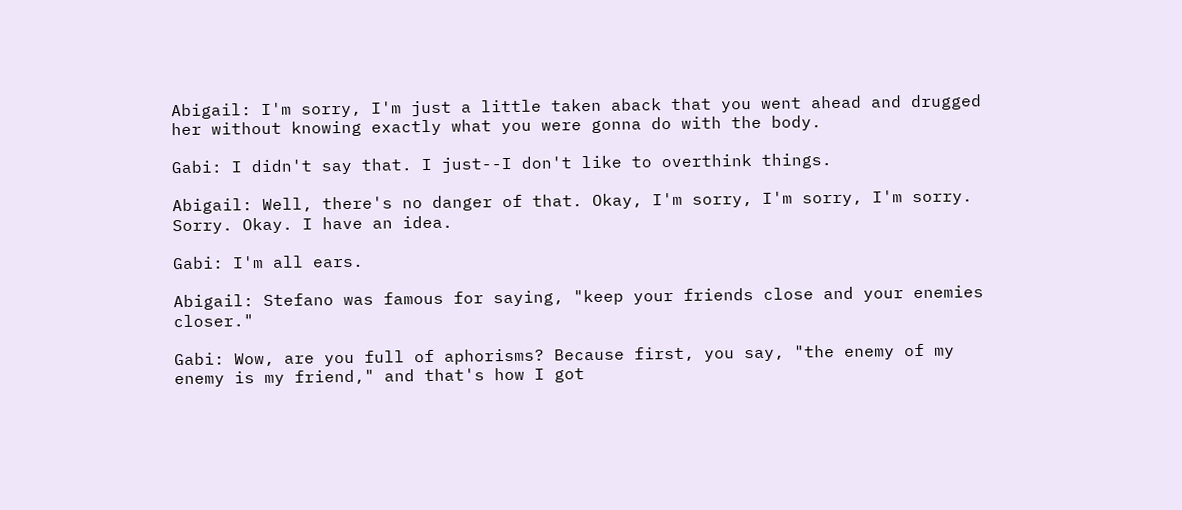Abigail: I'm sorry, I'm just a little taken aback that you went ahead and drugged her without knowing exactly what you were gonna do with the body.

Gabi: I didn't say that. I just--I don't like to overthink things.

Abigail: Well, there's no danger of that. Okay, I'm sorry, I'm sorry, I'm sorry. Sorry. Okay. I have an idea.

Gabi: I'm all ears.

Abigail: Stefano was famous for saying, "keep your friends close and your enemies closer."

Gabi: Wow, are you full of aphorisms? Because first, you say, "the enemy of my enemy is my friend," and that's how I got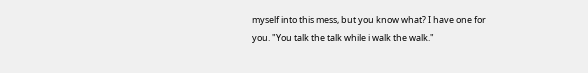myself into this mess, but you know what? I have one for you. "You talk the talk while i walk the walk."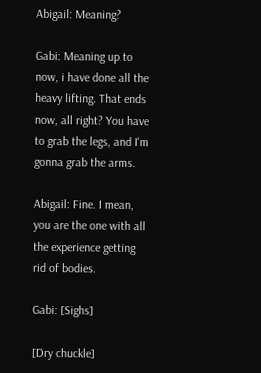Abigail: Meaning?

Gabi: Meaning up to now, i have done all the heavy lifting. That ends now, all right? You have to grab the legs, and I'm gonna grab the arms.

Abigail: Fine. I mean, you are the one with all the experience getting rid of bodies.

Gabi: [Sighs]

[Dry chuckle]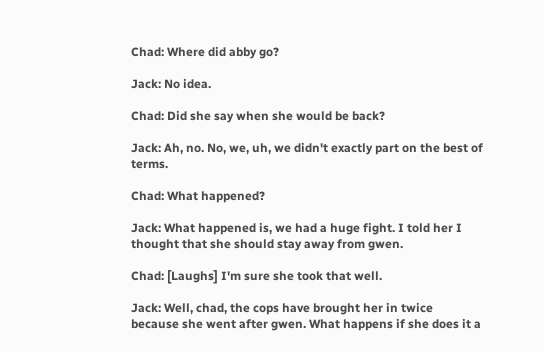Chad: Where did abby go?

Jack: No idea.

Chad: Did she say when she would be back?

Jack: Ah, no. No, we, uh, we didn't exactly part on the best of terms.

Chad: What happened?

Jack: What happened is, we had a huge fight. I told her I thought that she should stay away from gwen.

Chad: [Laughs] I'm sure she took that well.

Jack: Well, chad, the cops have brought her in twice because she went after gwen. What happens if she does it a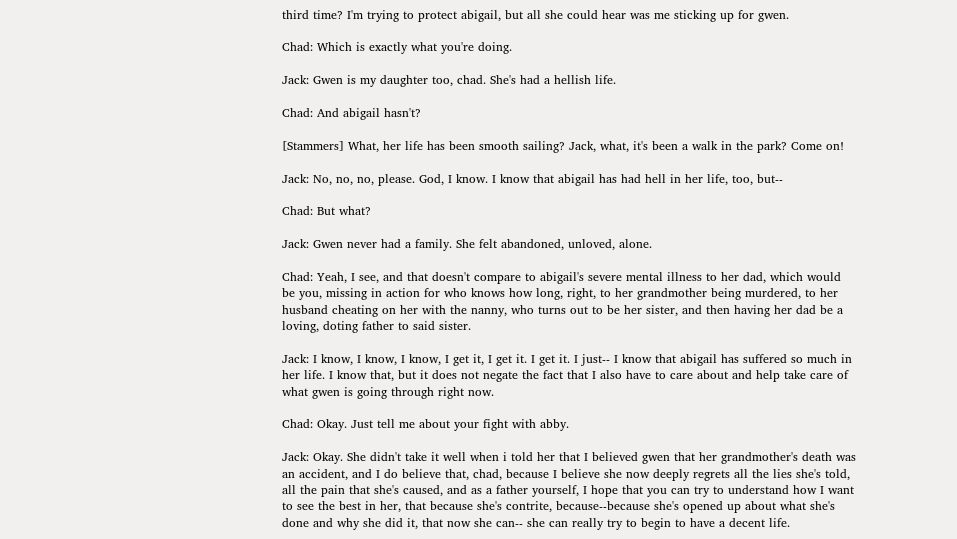third time? I'm trying to protect abigail, but all she could hear was me sticking up for gwen.

Chad: Which is exactly what you're doing.

Jack: Gwen is my daughter too, chad. She's had a hellish life.

Chad: And abigail hasn't?

[Stammers] What, her life has been smooth sailing? Jack, what, it's been a walk in the park? Come on!

Jack: No, no, no, please. God, I know. I know that abigail has had hell in her life, too, but--

Chad: But what?

Jack: Gwen never had a family. She felt abandoned, unloved, alone.

Chad: Yeah, I see, and that doesn't compare to abigail's severe mental illness to her dad, which would be you, missing in action for who knows how long, right, to her grandmother being murdered, to her husband cheating on her with the nanny, who turns out to be her sister, and then having her dad be a loving, doting father to said sister.

Jack: I know, I know, I know, I get it, I get it. I get it. I just-- I know that abigail has suffered so much in her life. I know that, but it does not negate the fact that I also have to care about and help take care of what gwen is going through right now.

Chad: Okay. Just tell me about your fight with abby.

Jack: Okay. She didn't take it well when i told her that I believed gwen that her grandmother's death was an accident, and I do believe that, chad, because I believe she now deeply regrets all the lies she's told, all the pain that she's caused, and as a father yourself, I hope that you can try to understand how I want to see the best in her, that because she's contrite, because--because she's opened up about what she's done and why she did it, that now she can-- she can really try to begin to have a decent life.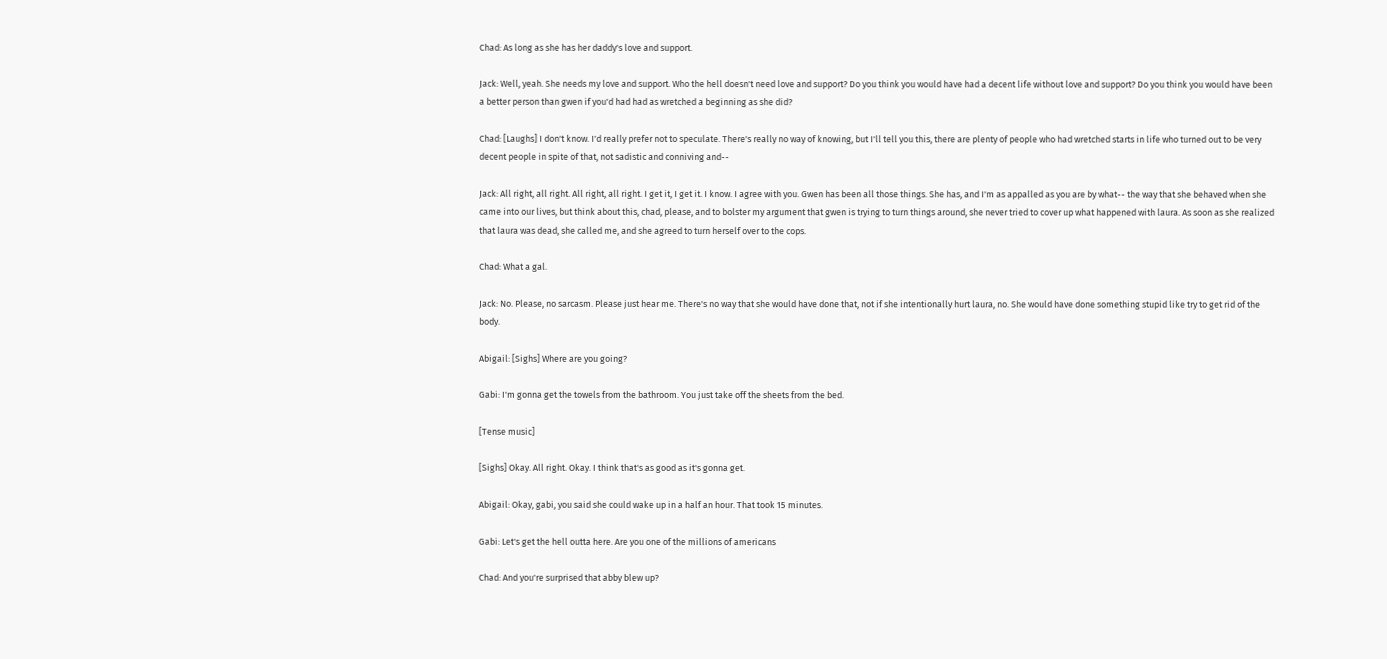Chad: As long as she has her daddy's love and support.

Jack: Well, yeah. She needs my love and support. Who the hell doesn't need love and support? Do you think you would have had a decent life without love and support? Do you think you would have been a better person than gwen if you'd had had as wretched a beginning as she did?

Chad: [Laughs] I don't know. I'd really prefer not to speculate. There's really no way of knowing, but I'll tell you this, there are plenty of people who had wretched starts in life who turned out to be very decent people in spite of that, not sadistic and conniving and--

Jack: All right, all right. All right, all right. I get it, I get it. I know. I agree with you. Gwen has been all those things. She has, and I'm as appalled as you are by what-- the way that she behaved when she came into our lives, but think about this, chad, please, and to bolster my argument that gwen is trying to turn things around, she never tried to cover up what happened with laura. As soon as she realized that laura was dead, she called me, and she agreed to turn herself over to the cops.

Chad: What a gal.

Jack: No. Please, no sarcasm. Please just hear me. There's no way that she would have done that, not if she intentionally hurt laura, no. She would have done something stupid like try to get rid of the body.

Abigail: [Sighs] Where are you going?

Gabi: I'm gonna get the towels from the bathroom. You just take off the sheets from the bed.

[Tense music]

[Sighs] Okay. All right. Okay. I think that's as good as it's gonna get.

Abigail: Okay, gabi, you said she could wake up in a half an hour. That took 15 minutes.

Gabi: Let's get the hell outta here. Are you one of the millions of americans

Chad: And you're surprised that abby blew up?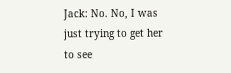Jack: No. No, I was just trying to get her to see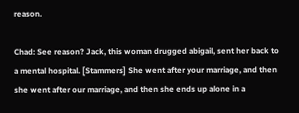reason.

Chad: See reason? Jack, this woman drugged abigail, sent her back to a mental hospital. [Stammers] She went after your marriage, and then she went after our marriage, and then she ends up alone in a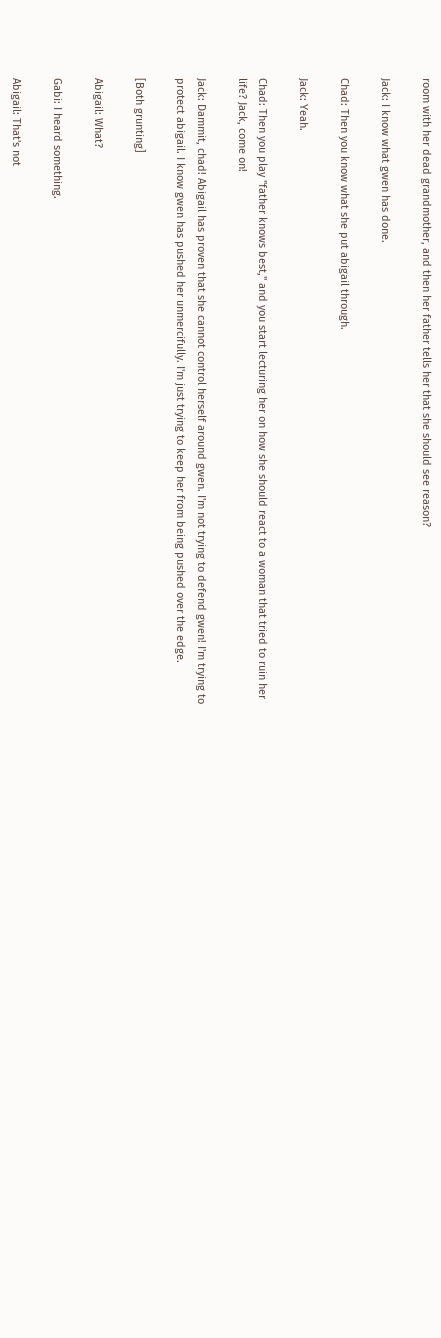room with her dead grandmother, and then her father tells her that she should see reason?

Jack: I know what gwen has done.

Chad: Then you know what she put abigail through.

Jack: Yeah.

Chad: Then you play "father knows best," and you start lecturing her on how she should react to a woman that tried to ruin her life? Jack, come on!

Jack: Dammit, chad! Abigail has proven that she cannot control herself around gwen. I'm not trying to defend gwen! I'm trying to protect abigail. I know gwen has pushed her unmercifully. I'm just trying to keep her from being pushed over the edge.

[Both grunting]

Abigail: What?

Gabi: I heard something.

Abigail: That's not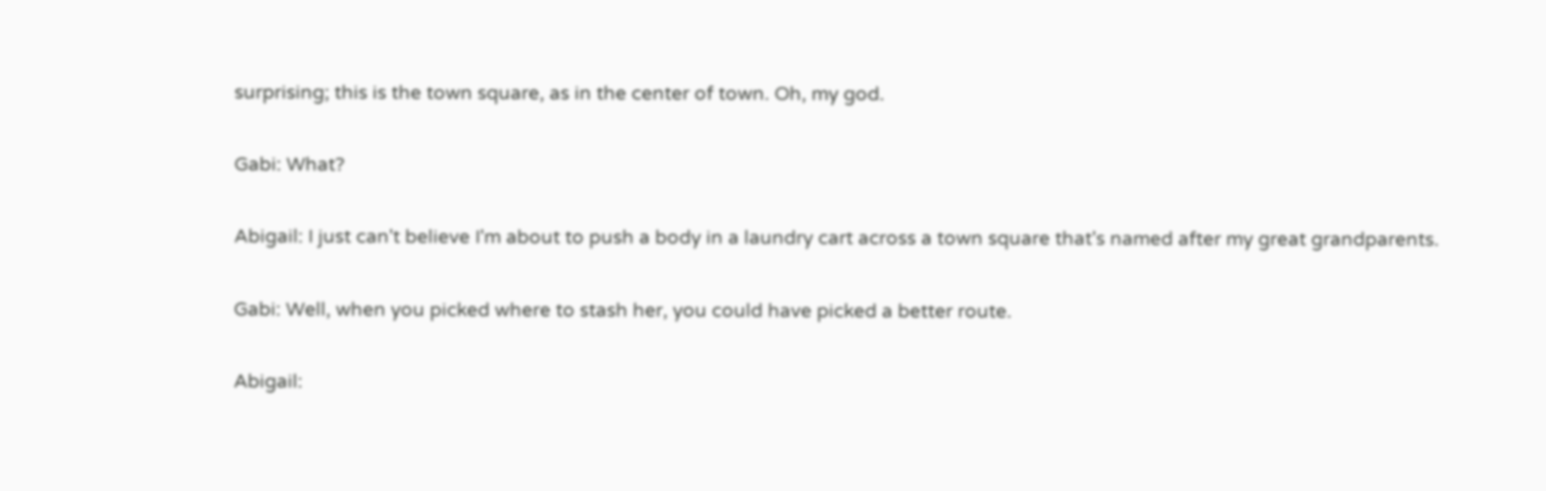surprising; this is the town square, as in the center of town. Oh, my god.

Gabi: What?

Abigail: I just can't believe I'm about to push a body in a laundry cart across a town square that's named after my great grandparents.

Gabi: Well, when you picked where to stash her, you could have picked a better route.

Abigail: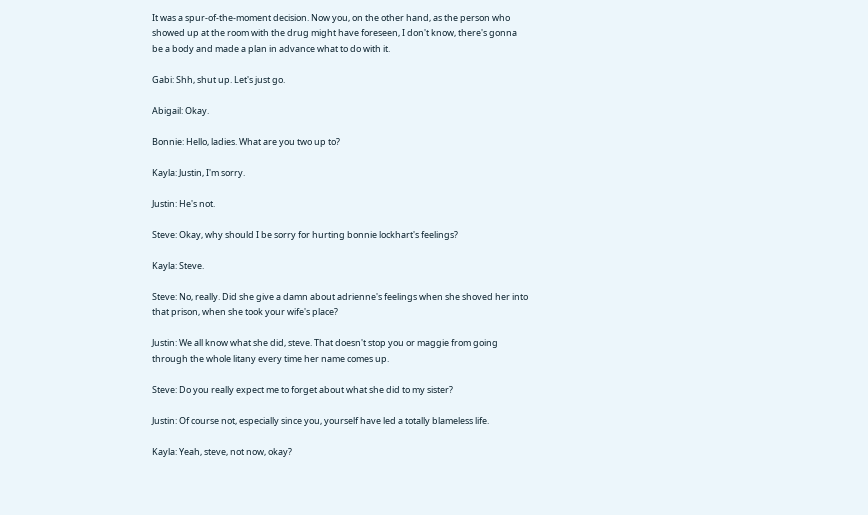It was a spur-of-the-moment decision. Now you, on the other hand, as the person who showed up at the room with the drug might have foreseen, I don't know, there's gonna be a body and made a plan in advance what to do with it.

Gabi: Shh, shut up. Let's just go.

Abigail: Okay.

Bonnie: Hello, ladies. What are you two up to?

Kayla: Justin, I'm sorry.

Justin: He's not.

Steve: Okay, why should I be sorry for hurting bonnie lockhart's feelings?

Kayla: Steve.

Steve: No, really. Did she give a damn about adrienne's feelings when she shoved her into that prison, when she took your wife's place?

Justin: We all know what she did, steve. That doesn't stop you or maggie from going through the whole litany every time her name comes up.

Steve: Do you really expect me to forget about what she did to my sister?

Justin: Of course not, especially since you, yourself have led a totally blameless life.

Kayla: Yeah, steve, not now, okay?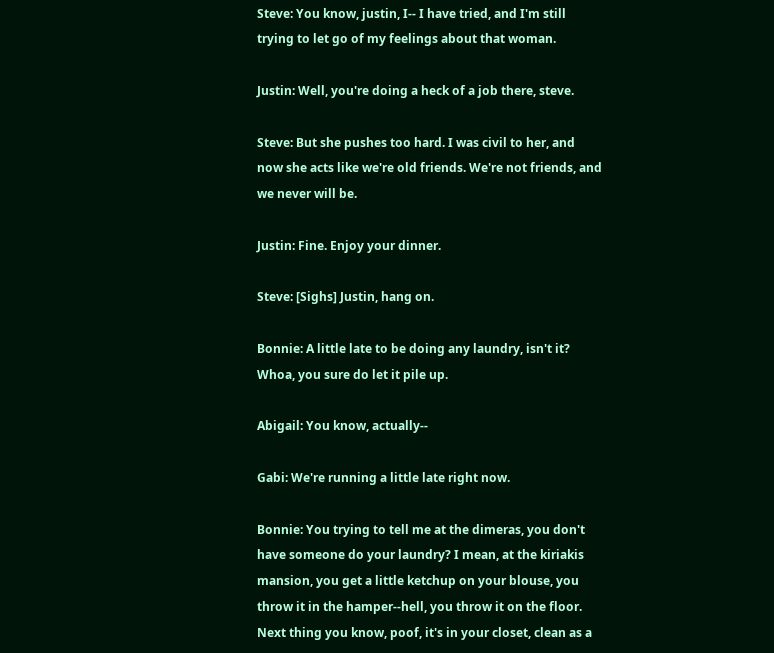Steve: You know, justin, I-- I have tried, and I'm still trying to let go of my feelings about that woman.

Justin: Well, you're doing a heck of a job there, steve.

Steve: But she pushes too hard. I was civil to her, and now she acts like we're old friends. We're not friends, and we never will be.

Justin: Fine. Enjoy your dinner.

Steve: [Sighs] Justin, hang on.

Bonnie: A little late to be doing any laundry, isn't it? Whoa, you sure do let it pile up.

Abigail: You know, actually--

Gabi: We're running a little late right now.

Bonnie: You trying to tell me at the dimeras, you don't have someone do your laundry? I mean, at the kiriakis mansion, you get a little ketchup on your blouse, you throw it in the hamper--hell, you throw it on the floor. Next thing you know, poof, it's in your closet, clean as a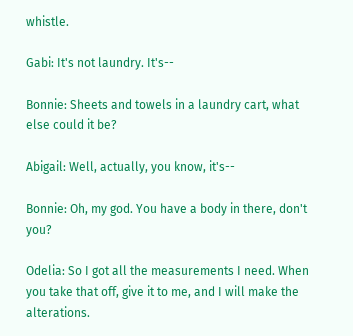whistle.

Gabi: It's not laundry. It's--

Bonnie: Sheets and towels in a laundry cart, what else could it be?

Abigail: Well, actually, you know, it's--

Bonnie: Oh, my god. You have a body in there, don't you?

Odelia: So I got all the measurements I need. When you take that off, give it to me, and I will make the alterations.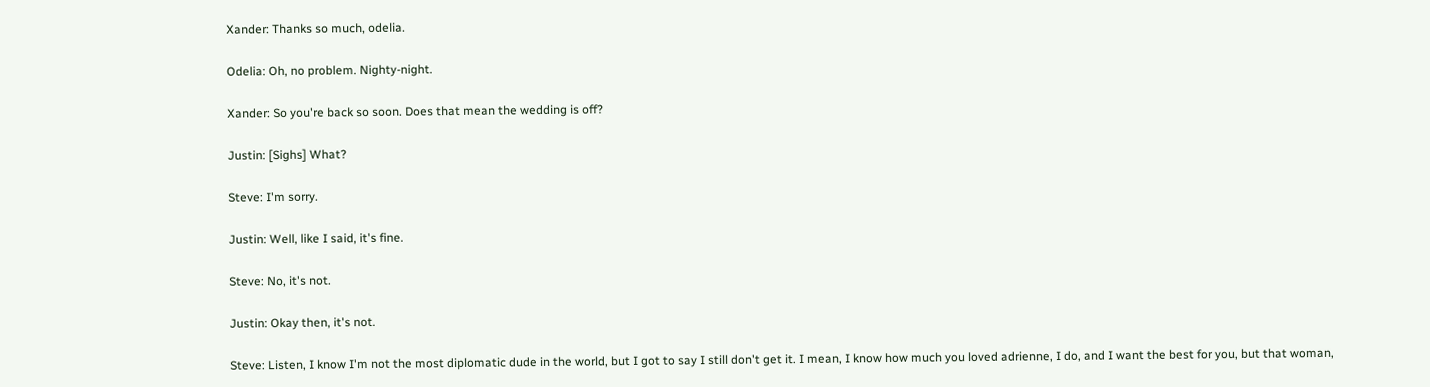Xander: Thanks so much, odelia.

Odelia: Oh, no problem. Nighty-night.

Xander: So you're back so soon. Does that mean the wedding is off?

Justin: [Sighs] What?

Steve: I'm sorry.

Justin: Well, like I said, it's fine.

Steve: No, it's not.

Justin: Okay then, it's not.

Steve: Listen, I know I'm not the most diplomatic dude in the world, but I got to say I still don't get it. I mean, I know how much you loved adrienne, I do, and I want the best for you, but that woman,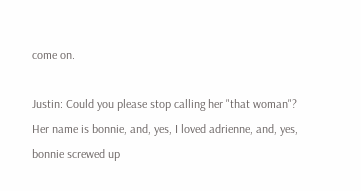come on.

Justin: Could you please stop calling her "that woman"? Her name is bonnie, and, yes, I loved adrienne, and, yes, bonnie screwed up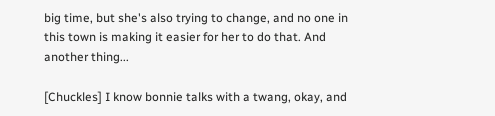big time, but she's also trying to change, and no one in this town is making it easier for her to do that. And another thing...

[Chuckles] I know bonnie talks with a twang, okay, and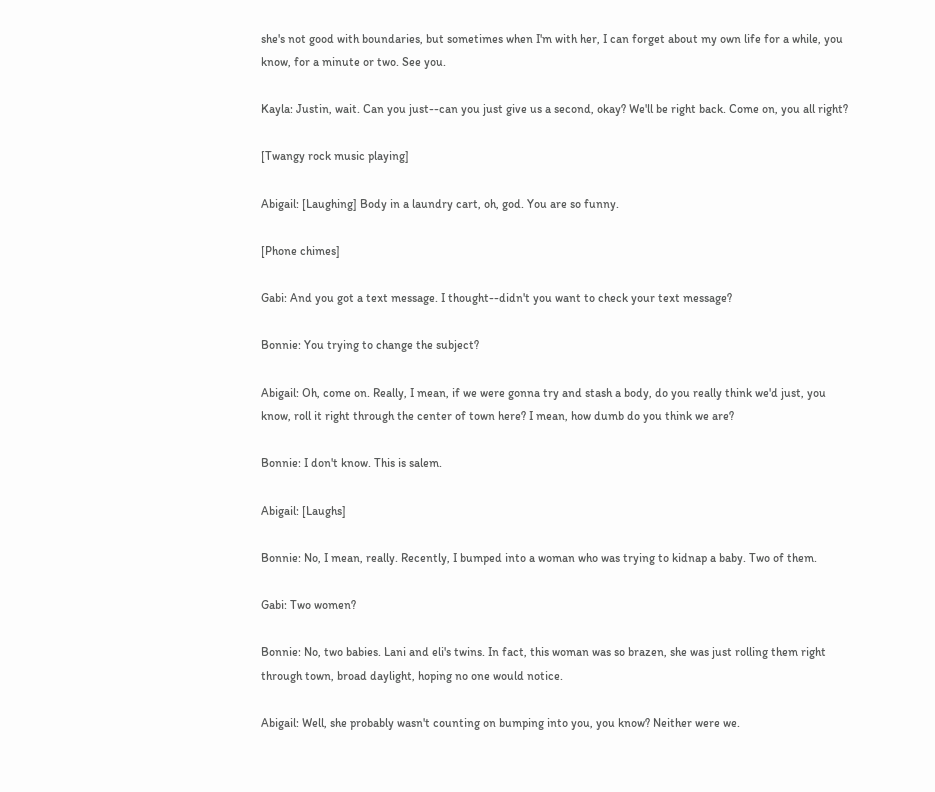she's not good with boundaries, but sometimes when I'm with her, I can forget about my own life for a while, you know, for a minute or two. See you.

Kayla: Justin, wait. Can you just--can you just give us a second, okay? We'll be right back. Come on, you all right?

[Twangy rock music playing]

Abigail: [Laughing] Body in a laundry cart, oh, god. You are so funny.

[Phone chimes]

Gabi: And you got a text message. I thought--didn't you want to check your text message?

Bonnie: You trying to change the subject?

Abigail: Oh, come on. Really, I mean, if we were gonna try and stash a body, do you really think we'd just, you know, roll it right through the center of town here? I mean, how dumb do you think we are?

Bonnie: I don't know. This is salem.

Abigail: [Laughs]

Bonnie: No, I mean, really. Recently, I bumped into a woman who was trying to kidnap a baby. Two of them.

Gabi: Two women?

Bonnie: No, two babies. Lani and eli's twins. In fact, this woman was so brazen, she was just rolling them right through town, broad daylight, hoping no one would notice.

Abigail: Well, she probably wasn't counting on bumping into you, you know? Neither were we.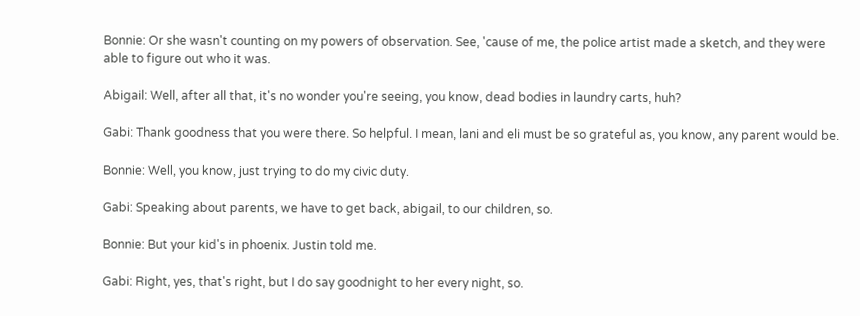Bonnie: Or she wasn't counting on my powers of observation. See, 'cause of me, the police artist made a sketch, and they were able to figure out who it was.

Abigail: Well, after all that, it's no wonder you're seeing, you know, dead bodies in laundry carts, huh?

Gabi: Thank goodness that you were there. So helpful. I mean, lani and eli must be so grateful as, you know, any parent would be.

Bonnie: Well, you know, just trying to do my civic duty.

Gabi: Speaking about parents, we have to get back, abigail, to our children, so.

Bonnie: But your kid's in phoenix. Justin told me.

Gabi: Right, yes, that's right, but I do say goodnight to her every night, so.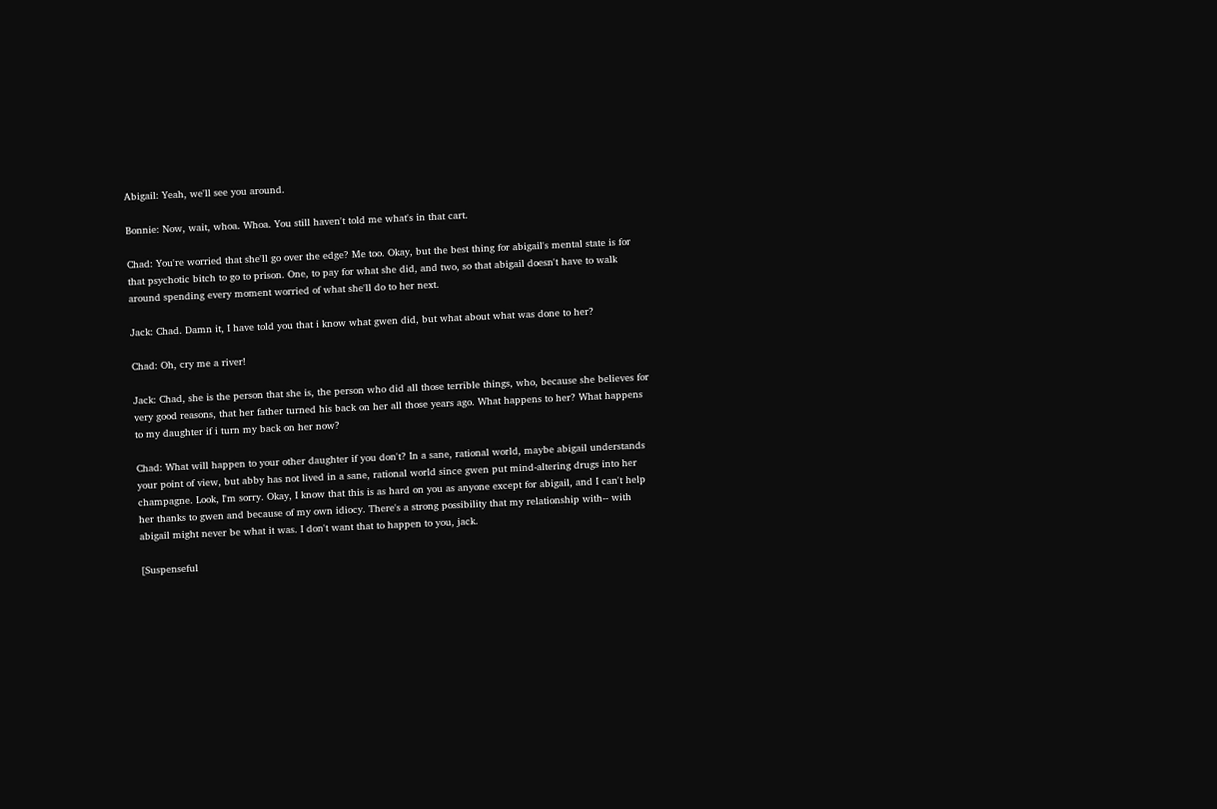Abigail: Yeah, we'll see you around.

Bonnie: Now, wait, whoa. Whoa. You still haven't told me what's in that cart.

Chad: You're worried that she'll go over the edge? Me too. Okay, but the best thing for abigail's mental state is for that psychotic bitch to go to prison. One, to pay for what she did, and two, so that abigail doesn't have to walk around spending every moment worried of what she'll do to her next.

Jack: Chad. Damn it, I have told you that i know what gwen did, but what about what was done to her?

Chad: Oh, cry me a river!

Jack: Chad, she is the person that she is, the person who did all those terrible things, who, because she believes for very good reasons, that her father turned his back on her all those years ago. What happens to her? What happens to my daughter if i turn my back on her now?

Chad: What will happen to your other daughter if you don't? In a sane, rational world, maybe abigail understands your point of view, but abby has not lived in a sane, rational world since gwen put mind-altering drugs into her champagne. Look, I'm sorry. Okay, I know that this is as hard on you as anyone except for abigail, and I can't help her thanks to gwen and because of my own idiocy. There's a strong possibility that my relationship with-- with abigail might never be what it was. I don't want that to happen to you, jack.

[Suspenseful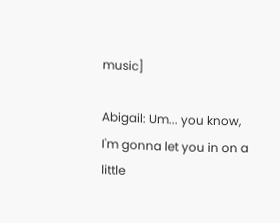music]

Abigail: Um... you know, I'm gonna let you in on a little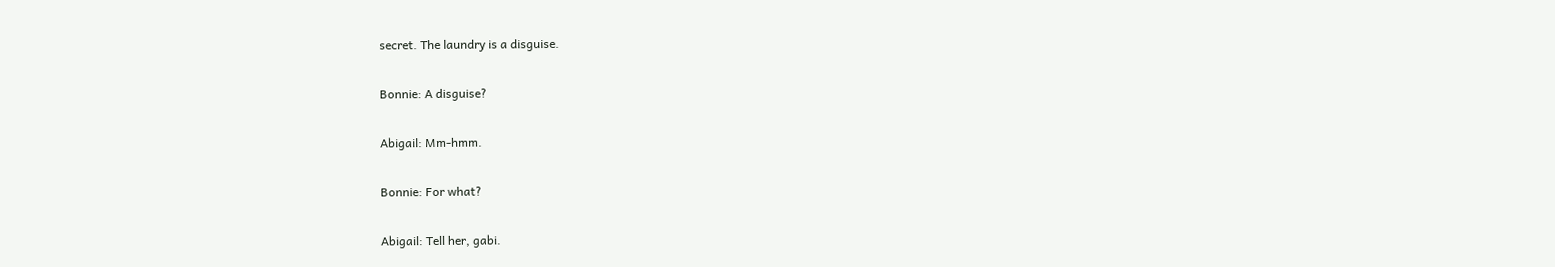secret. The laundry is a disguise.

Bonnie: A disguise?

Abigail: Mm-hmm.

Bonnie: For what?

Abigail: Tell her, gabi.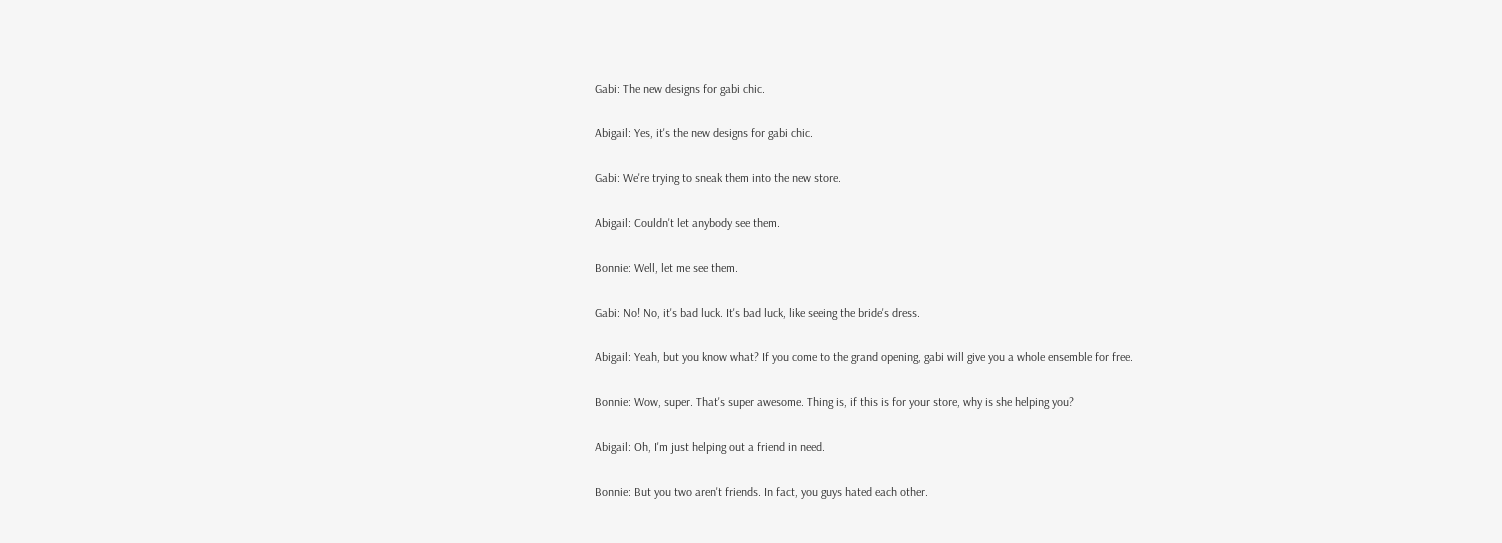Gabi: The new designs for gabi chic.

Abigail: Yes, it's the new designs for gabi chic.

Gabi: We're trying to sneak them into the new store.

Abigail: Couldn't let anybody see them.

Bonnie: Well, let me see them.

Gabi: No! No, it's bad luck. It's bad luck, like seeing the bride's dress.

Abigail: Yeah, but you know what? If you come to the grand opening, gabi will give you a whole ensemble for free.

Bonnie: Wow, super. That's super awesome. Thing is, if this is for your store, why is she helping you?

Abigail: Oh, I'm just helping out a friend in need.

Bonnie: But you two aren't friends. In fact, you guys hated each other.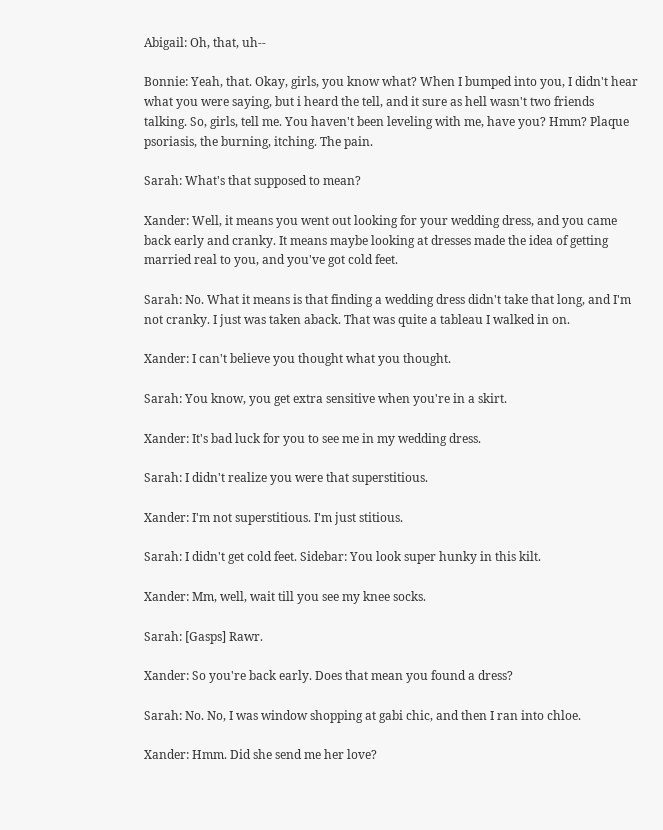Abigail: Oh, that, uh--

Bonnie: Yeah, that. Okay, girls, you know what? When I bumped into you, I didn't hear what you were saying, but i heard the tell, and it sure as hell wasn't two friends talking. So, girls, tell me. You haven't been leveling with me, have you? Hmm? Plaque psoriasis, the burning, itching. The pain.

Sarah: What's that supposed to mean?

Xander: Well, it means you went out looking for your wedding dress, and you came back early and cranky. It means maybe looking at dresses made the idea of getting married real to you, and you've got cold feet.

Sarah: No. What it means is that finding a wedding dress didn't take that long, and I'm not cranky. I just was taken aback. That was quite a tableau I walked in on.

Xander: I can't believe you thought what you thought.

Sarah: You know, you get extra sensitive when you're in a skirt.

Xander: It's bad luck for you to see me in my wedding dress.

Sarah: I didn't realize you were that superstitious.

Xander: I'm not superstitious. I'm just stitious.

Sarah: I didn't get cold feet. Sidebar: You look super hunky in this kilt.

Xander: Mm, well, wait till you see my knee socks.

Sarah: [Gasps] Rawr.

Xander: So you're back early. Does that mean you found a dress?

Sarah: No. No, I was window shopping at gabi chic, and then I ran into chloe.

Xander: Hmm. Did she send me her love?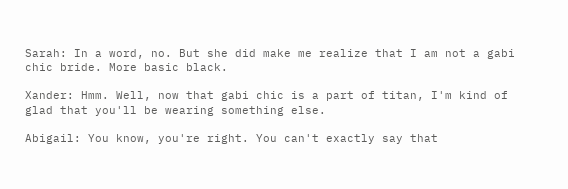Sarah: In a word, no. But she did make me realize that I am not a gabi chic bride. More basic black.

Xander: Hmm. Well, now that gabi chic is a part of titan, I'm kind of glad that you'll be wearing something else.

Abigail: You know, you're right. You can't exactly say that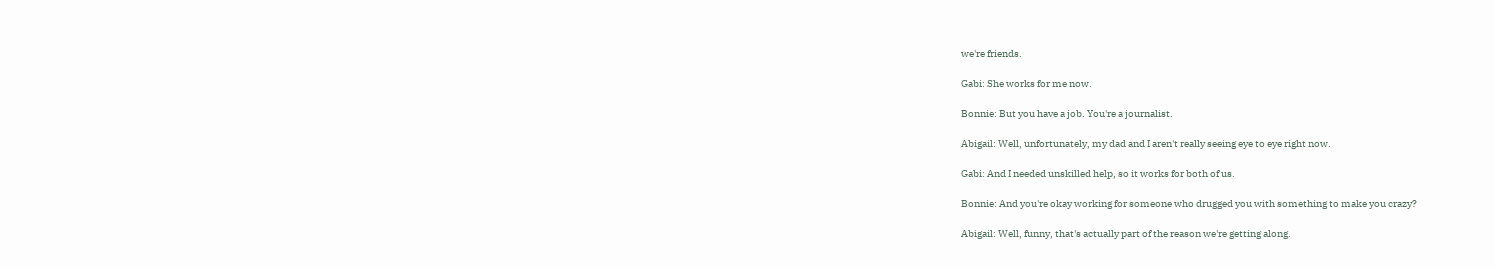we're friends.

Gabi: She works for me now.

Bonnie: But you have a job. You're a journalist.

Abigail: Well, unfortunately, my dad and I aren't really seeing eye to eye right now.

Gabi: And I needed unskilled help, so it works for both of us.

Bonnie: And you're okay working for someone who drugged you with something to make you crazy?

Abigail: Well, funny, that's actually part of the reason we're getting along.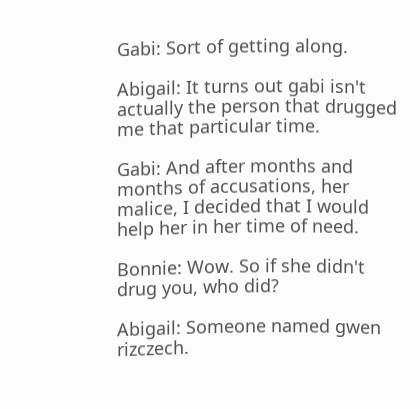Gabi: Sort of getting along.

Abigail: It turns out gabi isn't actually the person that drugged me that particular time.

Gabi: And after months and months of accusations, her malice, I decided that I would help her in her time of need.

Bonnie: Wow. So if she didn't drug you, who did?

Abigail: Someone named gwen rizczech.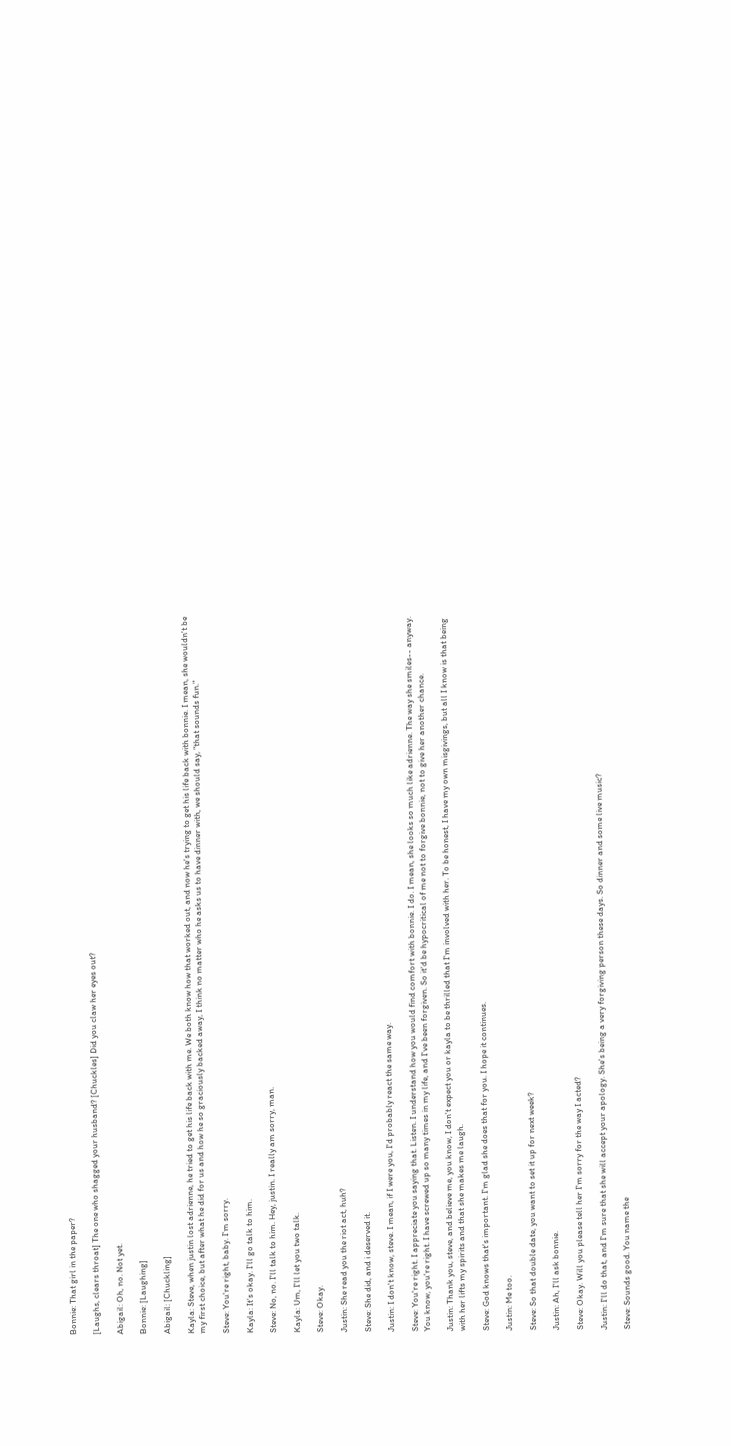Bonnie: That girl in the paper?

[Laughs, clears throat] The one who shagged your husband? [Chuckles] Did you claw her eyes out?

Abigail: Oh, no. Not yet.

Bonnie: [Laughing]

Abigail: [Chuckling]

Kayla: Steve, when justin lost adrienne, he tried to get his life back with me. We both know how that worked out, and now he's trying to get his life back with bonnie. I mean, she wouldn't be my first choice, but after what he did for us and how he so graciously backed away, I think no matter who he asks us to have dinner with, we should say, "that sounds fun."

Steve: You're right, baby. I'm sorry.

Kayla: It's okay. I'll go talk to him.

Steve: No, no. I'll talk to him. Hey, justin. I really am sorry, man.

Kayla: Um, I'll let you two talk.

Steve: Okay.

Justin: She read you the riot act, huh?

Steve: She did, and i deserved it.

Justin: I don't know, steve. I mean, if I were you, I'd probably react the same way.

Steve: You're right. I appreciate you saying that. Listen. I understand how you would find comfort with bonnie. I do. I mean, she looks so much like adrienne. The way she smiles-- anyway. You know, you're right. I have screwed up so many times in my life, and I've been forgiven. So it'd be hypocritical of me not to forgive bonnie, not to give her another chance.

Justin: Thank you, steve, and believe me, you know, I don't expect you or kayla to be thrilled that I'm involved with her. To be honest, I have my own misgivings, but all I know is that being with her lifts my spirits and that she makes me laugh.

Steve: God knows that's important. I'm glad she does that for you. I hope it continues.

Justin: Me too.

Steve: So that double date, you want to set it up for next week?

Justin: Ah, I'll ask bonnie.

Steve: Okay. Will you please tell her I'm sorry for the way I acted?

Justin: I'll do that, and I'm sure that she will accept your apology. She's being a very forgiving person these days. So dinner and some live music?

Steve: Sounds good. You name the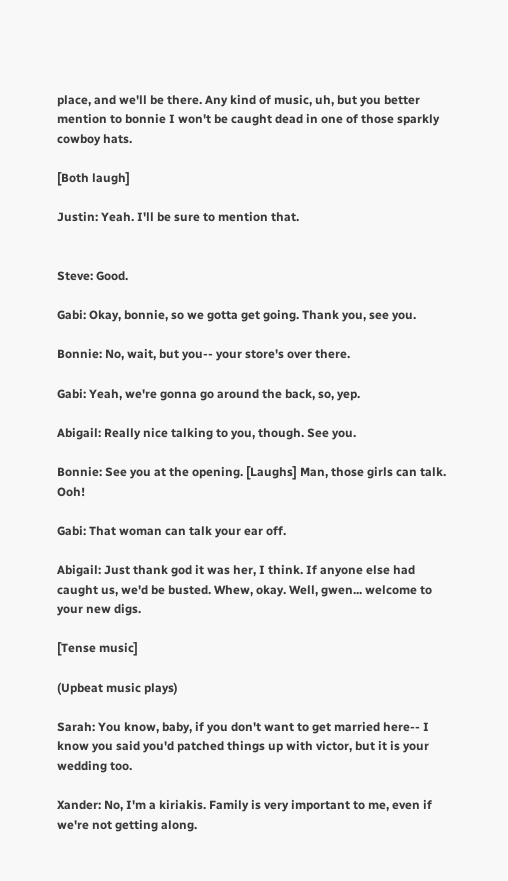place, and we'll be there. Any kind of music, uh, but you better mention to bonnie I won't be caught dead in one of those sparkly cowboy hats.

[Both laugh]

Justin: Yeah. I'll be sure to mention that.


Steve: Good.

Gabi: Okay, bonnie, so we gotta get going. Thank you, see you.

Bonnie: No, wait, but you-- your store's over there.

Gabi: Yeah, we're gonna go around the back, so, yep.

Abigail: Really nice talking to you, though. See you.

Bonnie: See you at the opening. [Laughs] Man, those girls can talk. Ooh!

Gabi: That woman can talk your ear off.

Abigail: Just thank god it was her, I think. If anyone else had caught us, we'd be busted. Whew, okay. Well, gwen... welcome to your new digs.

[Tense music]

(Upbeat music plays)

Sarah: You know, baby, if you don't want to get married here-- I know you said you'd patched things up with victor, but it is your wedding too.

Xander: No, I'm a kiriakis. Family is very important to me, even if we're not getting along.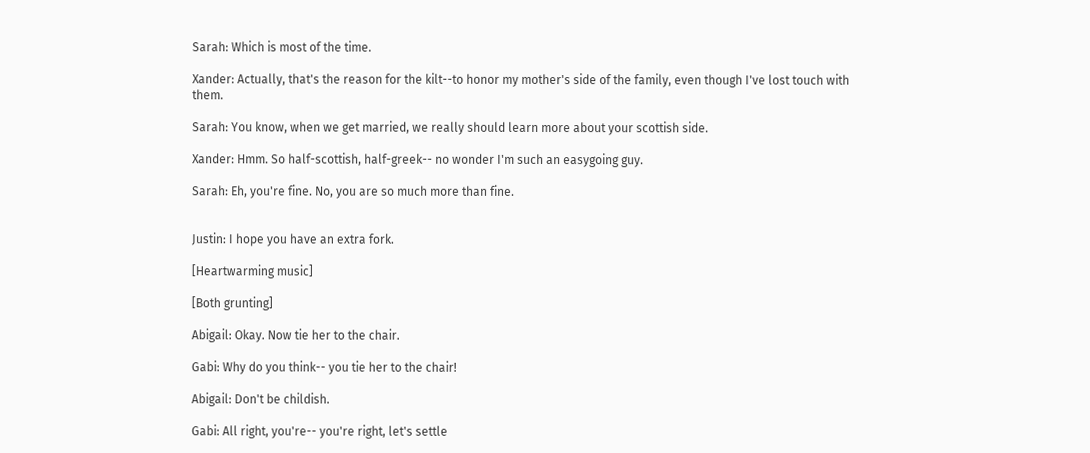Sarah: Which is most of the time.

Xander: Actually, that's the reason for the kilt--to honor my mother's side of the family, even though I've lost touch with them.

Sarah: You know, when we get married, we really should learn more about your scottish side.

Xander: Hmm. So half-scottish, half-greek-- no wonder I'm such an easygoing guy.

Sarah: Eh, you're fine. No, you are so much more than fine.


Justin: I hope you have an extra fork.

[Heartwarming music]

[Both grunting]

Abigail: Okay. Now tie her to the chair.

Gabi: Why do you think-- you tie her to the chair!

Abigail: Don't be childish.

Gabi: All right, you're-- you're right, let's settle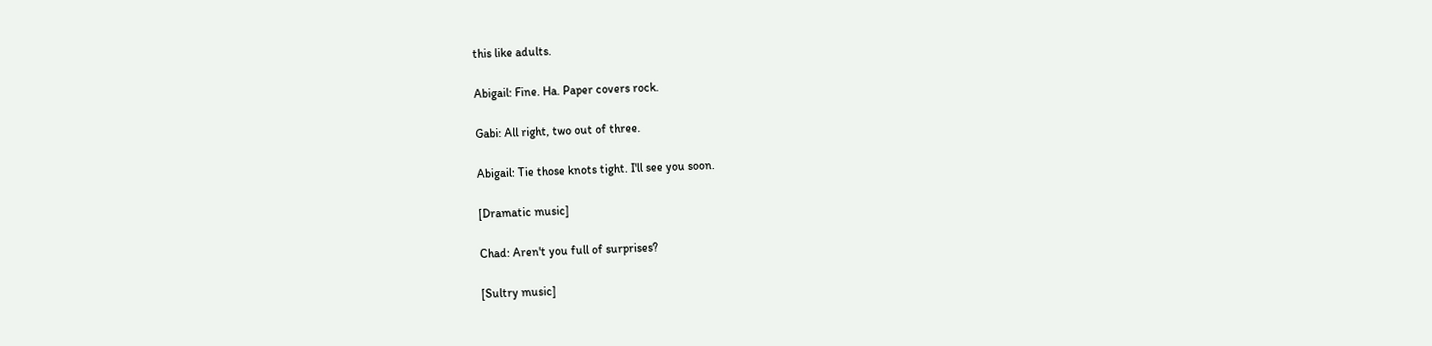this like adults.

Abigail: Fine. Ha. Paper covers rock.

Gabi: All right, two out of three.

Abigail: Tie those knots tight. I'll see you soon.

[Dramatic music]

Chad: Aren't you full of surprises?

[Sultry music]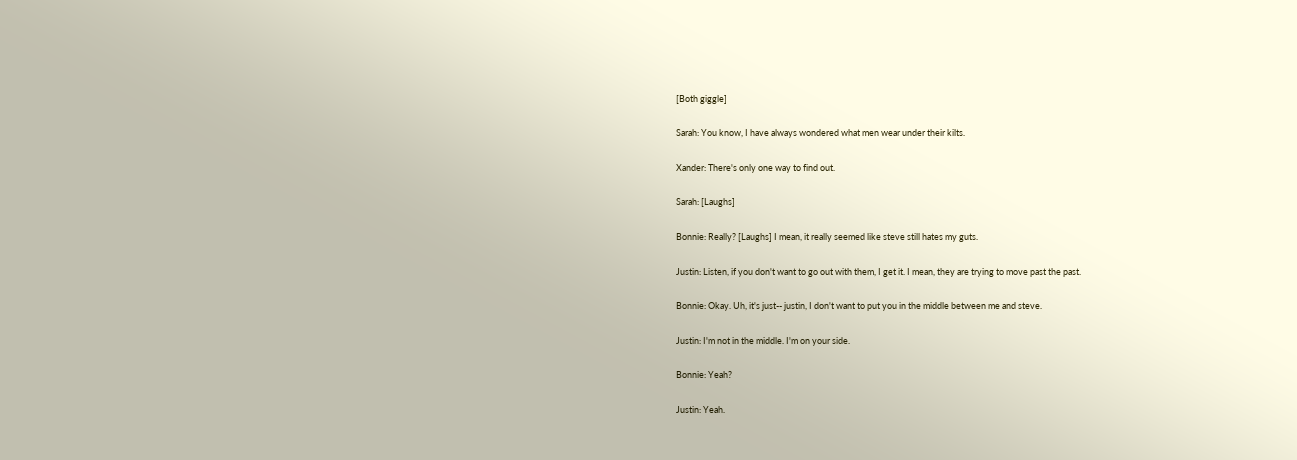[Both giggle]

Sarah: You know, I have always wondered what men wear under their kilts.

Xander: There's only one way to find out.

Sarah: [Laughs]

Bonnie: Really? [Laughs] I mean, it really seemed like steve still hates my guts.

Justin: Listen, if you don't want to go out with them, I get it. I mean, they are trying to move past the past.

Bonnie: Okay. Uh, it's just-- justin, I don't want to put you in the middle between me and steve.

Justin: I'm not in the middle. I'm on your side.

Bonnie: Yeah?

Justin: Yeah.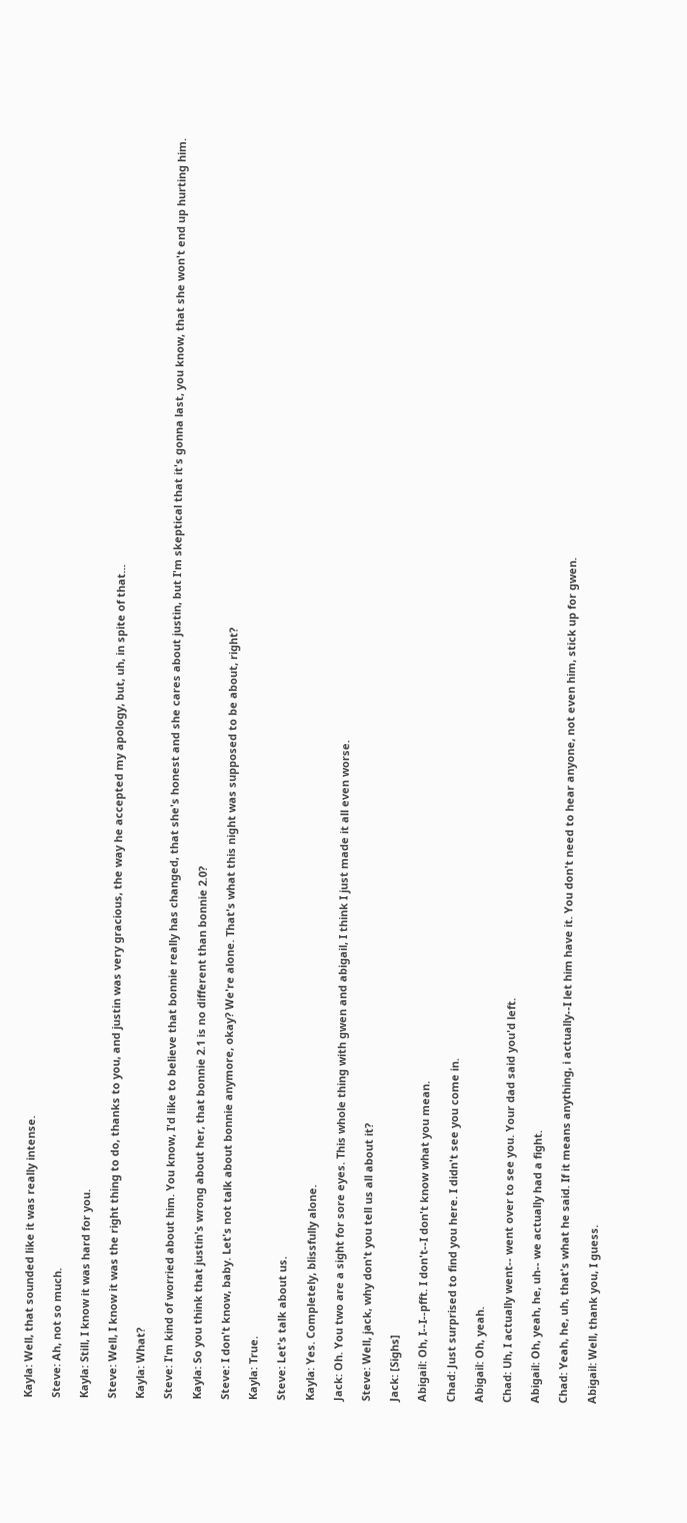Kayla: Well, that sounded like it was really intense.

Steve: Ah, not so much.

Kayla: Still, I know it was hard for you.

Steve: Well, I know it was the right thing to do, thanks to you, and justin was very gracious, the way he accepted my apology, but, uh, in spite of that...

Kayla: What?

Steve: I'm kind of worried about him. You know, I'd like to believe that bonnie really has changed, that she's honest and she cares about justin, but I'm skeptical that it's gonna last, you know, that she won't end up hurting him.

Kayla: So you think that justin's wrong about her, that bonnie 2.1 is no different than bonnie 2.0?

Steve: I don't know, baby. Let's not talk about bonnie anymore, okay? We're alone. That's what this night was supposed to be about, right?

Kayla: True.

Steve: Let's talk about us.

Kayla: Yes. Completely, blissfully alone.

Jack: Oh. You two are a sight for sore eyes. This whole thing with gwen and abigail, I think I just made it all even worse.

Steve: Well, jack, why don't you tell us all about it?

Jack: [Sighs]

Abigail: Oh, I--I--pfft. I don't--I don't know what you mean.

Chad: Just surprised to find you here. I didn't see you come in.

Abigail: Oh, yeah.

Chad: Uh, I actually went-- went over to see you. Your dad said you'd left.

Abigail: Oh, yeah, he, uh-- we actually had a fight.

Chad: Yeah, he, uh, that's what he said. If it means anything, i actually--I let him have it. You don't need to hear anyone, not even him, stick up for gwen.

Abigail: Well, thank you, I guess.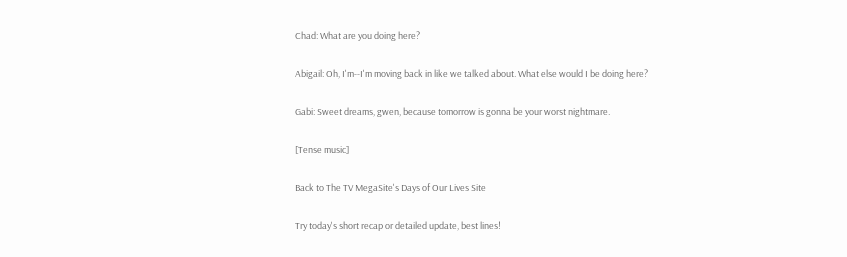Chad: What are you doing here?

Abigail: Oh, I'm--I'm moving back in like we talked about. What else would I be doing here?

Gabi: Sweet dreams, gwen, because tomorrow is gonna be your worst nightmare.

[Tense music]

Back to The TV MegaSite's Days of Our Lives Site

Try today's short recap or detailed update, best lines!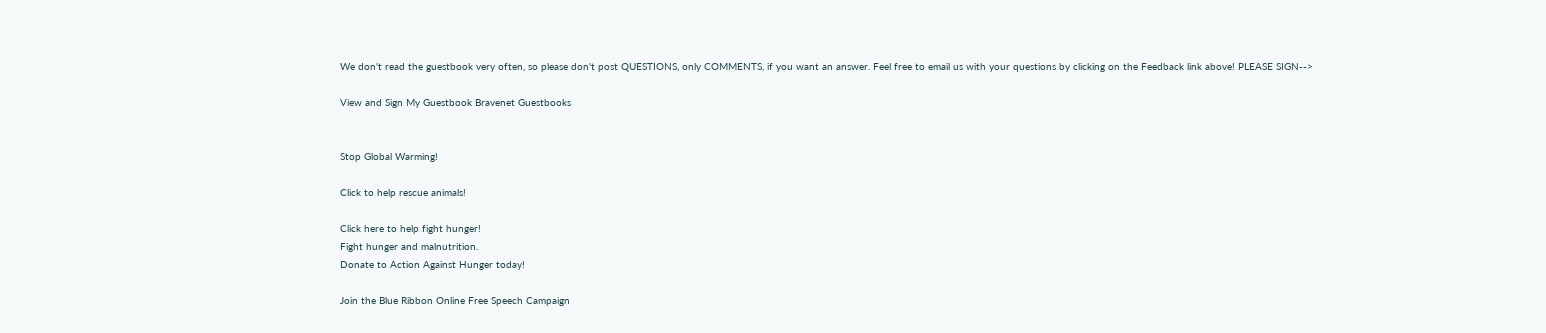We don't read the guestbook very often, so please don't post QUESTIONS, only COMMENTS, if you want an answer. Feel free to email us with your questions by clicking on the Feedback link above! PLEASE SIGN-->

View and Sign My Guestbook Bravenet Guestbooks


Stop Global Warming!

Click to help rescue animals!

Click here to help fight hunger!
Fight hunger and malnutrition.
Donate to Action Against Hunger today!

Join the Blue Ribbon Online Free Speech Campaign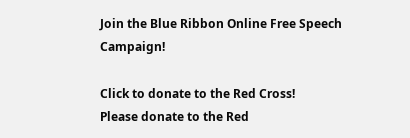Join the Blue Ribbon Online Free Speech Campaign!

Click to donate to the Red Cross!
Please donate to the Red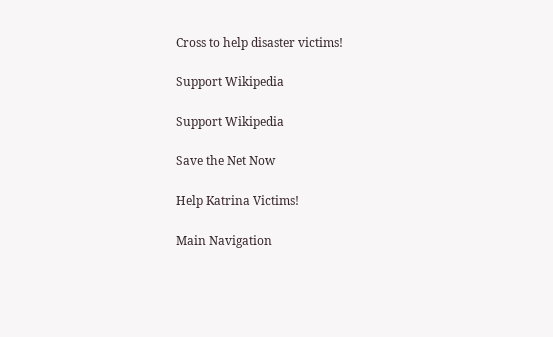Cross to help disaster victims!

Support Wikipedia

Support Wikipedia

Save the Net Now

Help Katrina Victims!

Main Navigation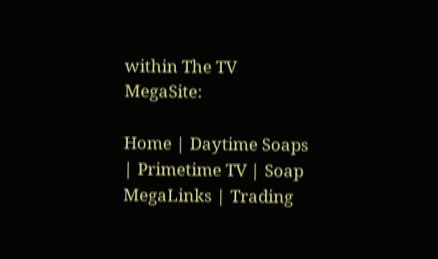within The TV MegaSite:

Home | Daytime Soaps | Primetime TV | Soap MegaLinks | Trading